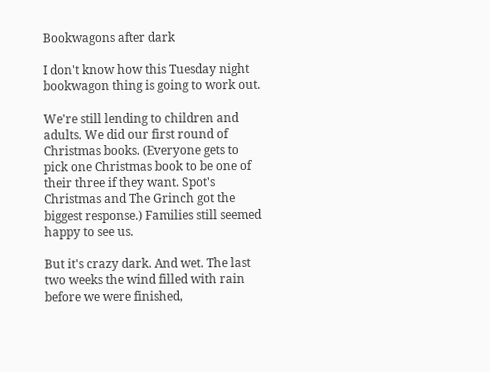Bookwagons after dark

I don't know how this Tuesday night bookwagon thing is going to work out.

We're still lending to children and adults. We did our first round of Christmas books. (Everyone gets to pick one Christmas book to be one of their three if they want. Spot's Christmas and The Grinch got the biggest response.) Families still seemed happy to see us.

But it's crazy dark. And wet. The last two weeks the wind filled with rain before we were finished,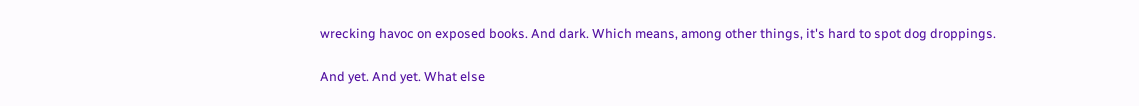wrecking havoc on exposed books. And dark. Which means, among other things, it's hard to spot dog droppings.

And yet. And yet. What else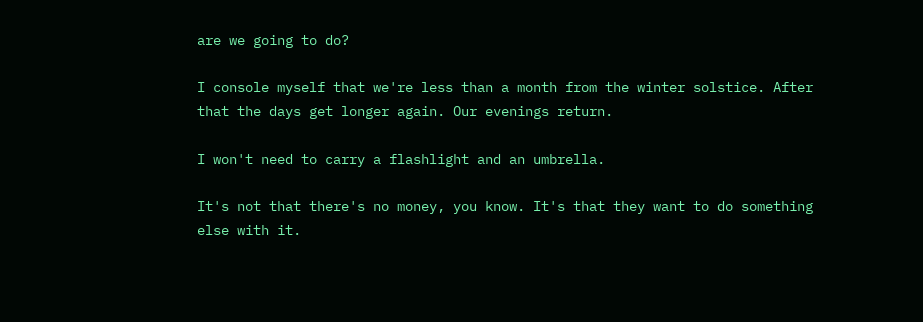are we going to do?

I console myself that we're less than a month from the winter solstice. After that the days get longer again. Our evenings return.

I won't need to carry a flashlight and an umbrella.

It's not that there's no money, you know. It's that they want to do something else with it.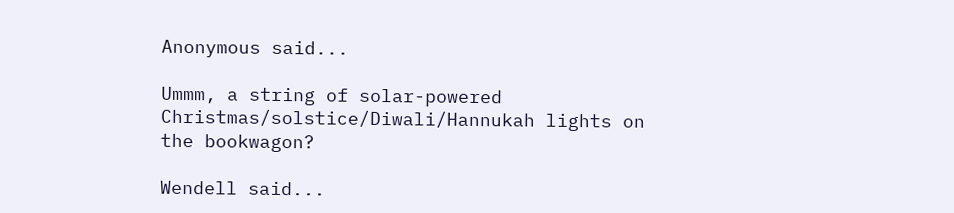Anonymous said...

Ummm, a string of solar-powered Christmas/solstice/Diwali/Hannukah lights on the bookwagon?

Wendell said...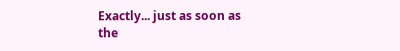Exactly... just as soon as the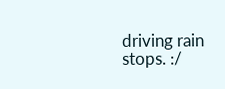driving rain stops. :/